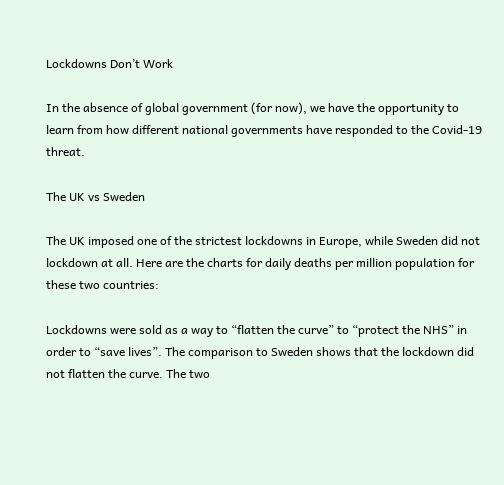Lockdowns Don’t Work

In the absence of global government (for now), we have the opportunity to learn from how different national governments have responded to the Covid-19 threat.

The UK vs Sweden

The UK imposed one of the strictest lockdowns in Europe, while Sweden did not lockdown at all. Here are the charts for daily deaths per million population for these two countries:

Lockdowns were sold as a way to “flatten the curve” to “protect the NHS” in order to “save lives”. The comparison to Sweden shows that the lockdown did not flatten the curve. The two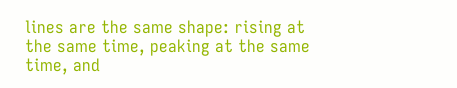lines are the same shape: rising at the same time, peaking at the same time, and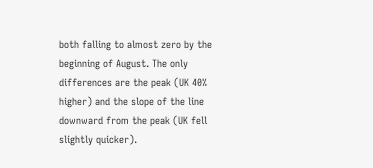both falling to almost zero by the beginning of August. The only differences are the peak (UK 40% higher) and the slope of the line downward from the peak (UK fell slightly quicker).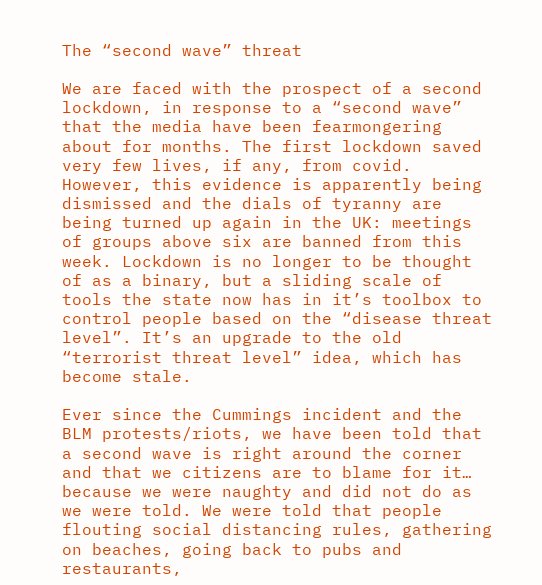The “second wave” threat

We are faced with the prospect of a second lockdown, in response to a “second wave” that the media have been fearmongering about for months. The first lockdown saved very few lives, if any, from covid. However, this evidence is apparently being dismissed and the dials of tyranny are being turned up again in the UK: meetings of groups above six are banned from this week. Lockdown is no longer to be thought of as a binary, but a sliding scale of tools the state now has in it’s toolbox to control people based on the “disease threat level”. It’s an upgrade to the old “terrorist threat level” idea, which has become stale.

Ever since the Cummings incident and the BLM protests/riots, we have been told that a second wave is right around the corner and that we citizens are to blame for it… because we were naughty and did not do as we were told. We were told that people flouting social distancing rules, gathering on beaches, going back to pubs and restaurants,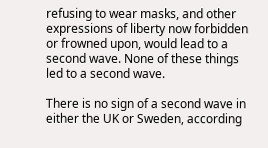refusing to wear masks, and other expressions of liberty now forbidden or frowned upon, would lead to a second wave. None of these things led to a second wave.

There is no sign of a second wave in either the UK or Sweden, according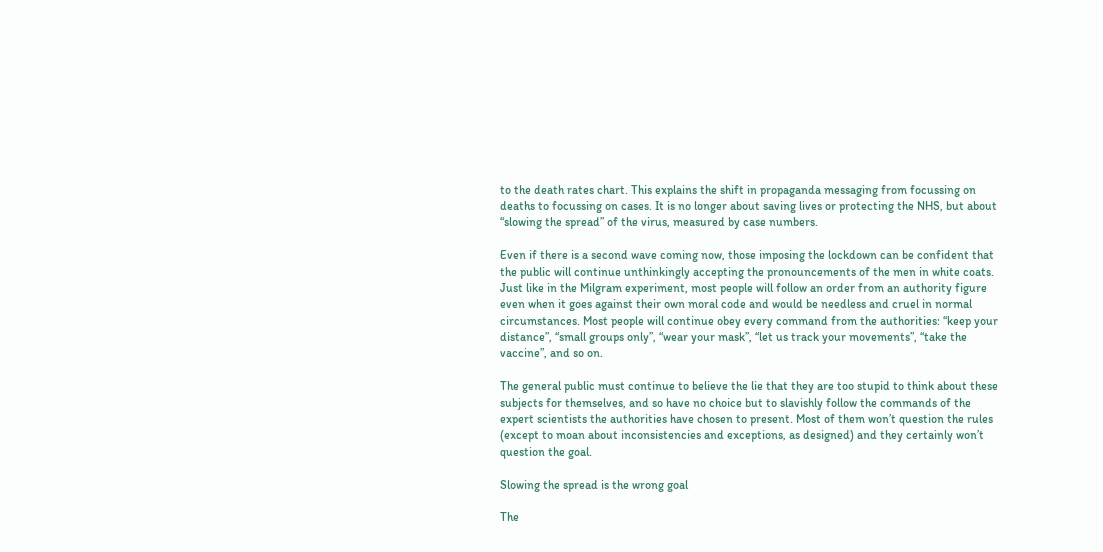to the death rates chart. This explains the shift in propaganda messaging from focussing on deaths to focussing on cases. It is no longer about saving lives or protecting the NHS, but about “slowing the spread” of the virus, measured by case numbers.

Even if there is a second wave coming now, those imposing the lockdown can be confident that the public will continue unthinkingly accepting the pronouncements of the men in white coats. Just like in the Milgram experiment, most people will follow an order from an authority figure even when it goes against their own moral code and would be needless and cruel in normal circumstances. Most people will continue obey every command from the authorities: “keep your distance”, “small groups only”, “wear your mask”, “let us track your movements”, “take the vaccine”, and so on.

The general public must continue to believe the lie that they are too stupid to think about these subjects for themselves, and so have no choice but to slavishly follow the commands of the expert scientists the authorities have chosen to present. Most of them won’t question the rules (except to moan about inconsistencies and exceptions, as designed) and they certainly won’t question the goal.

Slowing the spread is the wrong goal

The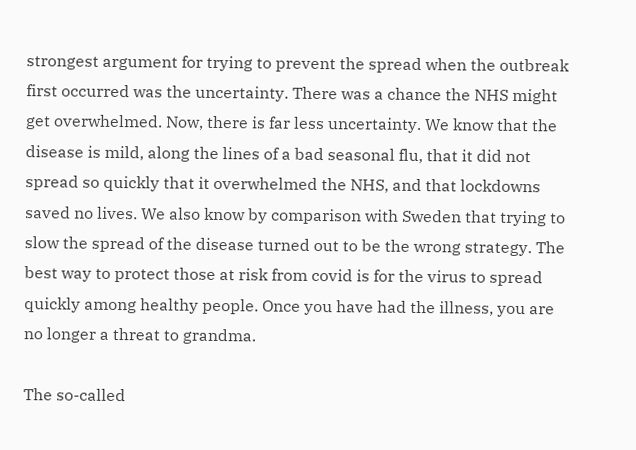strongest argument for trying to prevent the spread when the outbreak first occurred was the uncertainty. There was a chance the NHS might get overwhelmed. Now, there is far less uncertainty. We know that the disease is mild, along the lines of a bad seasonal flu, that it did not spread so quickly that it overwhelmed the NHS, and that lockdowns saved no lives. We also know by comparison with Sweden that trying to slow the spread of the disease turned out to be the wrong strategy. The best way to protect those at risk from covid is for the virus to spread quickly among healthy people. Once you have had the illness, you are no longer a threat to grandma.

The so-called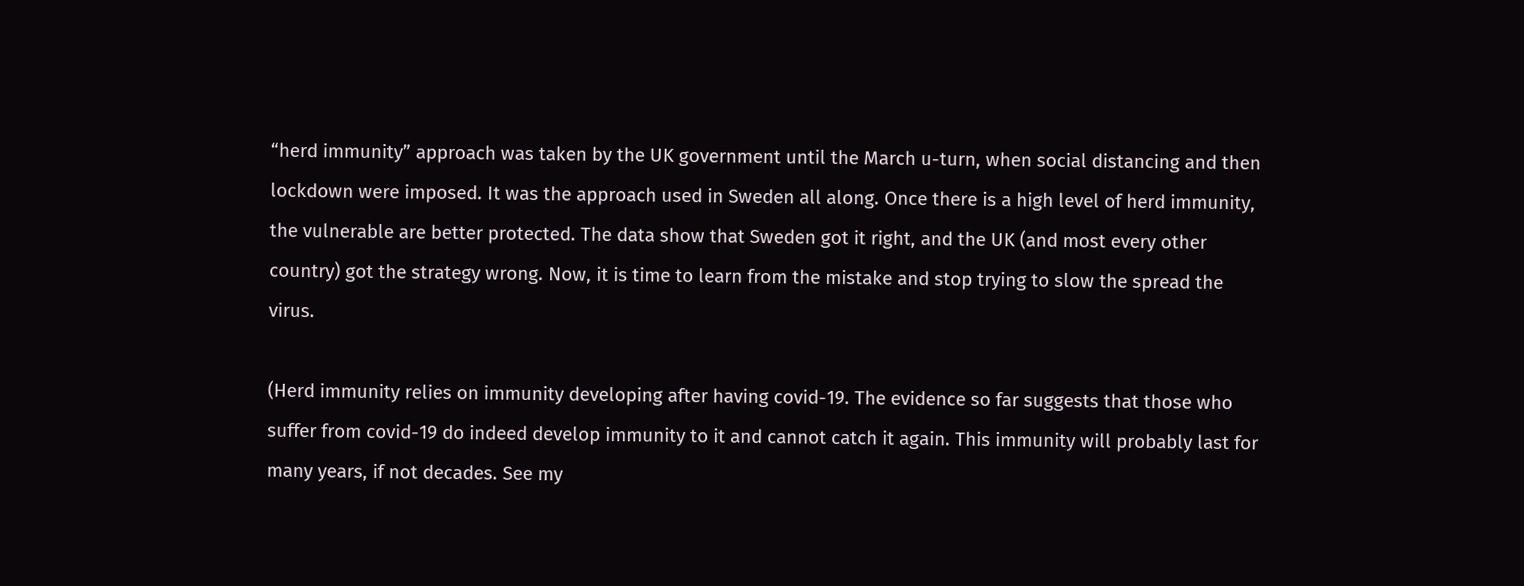“herd immunity” approach was taken by the UK government until the March u-turn, when social distancing and then lockdown were imposed. It was the approach used in Sweden all along. Once there is a high level of herd immunity, the vulnerable are better protected. The data show that Sweden got it right, and the UK (and most every other country) got the strategy wrong. Now, it is time to learn from the mistake and stop trying to slow the spread the virus.

(Herd immunity relies on immunity developing after having covid-19. The evidence so far suggests that those who suffer from covid-19 do indeed develop immunity to it and cannot catch it again. This immunity will probably last for many years, if not decades. See my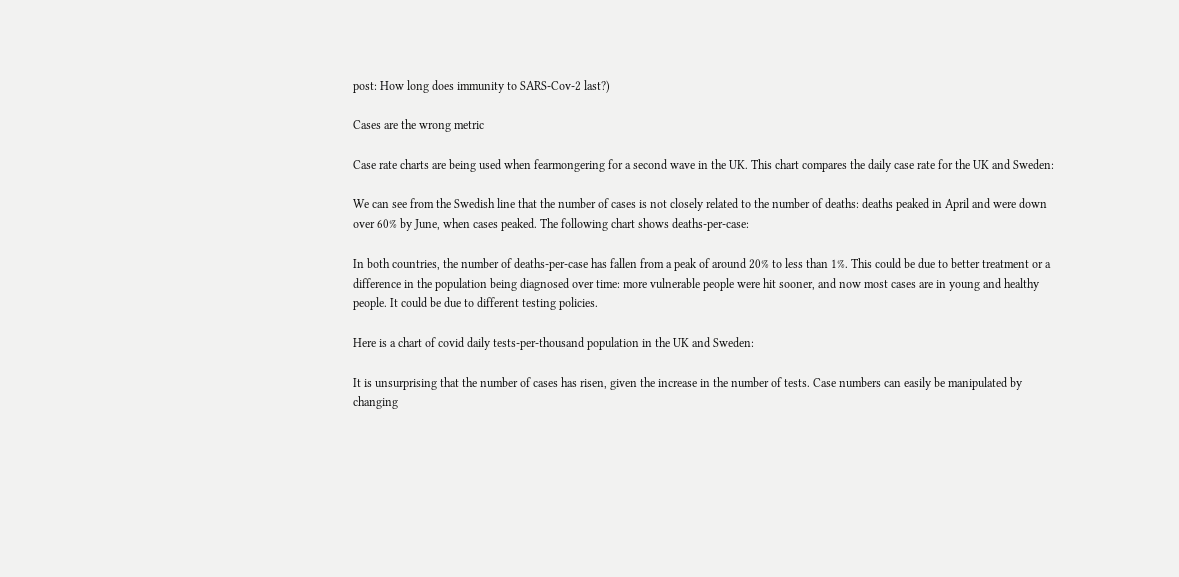post: How long does immunity to SARS-Cov-2 last?)

Cases are the wrong metric

Case rate charts are being used when fearmongering for a second wave in the UK. This chart compares the daily case rate for the UK and Sweden:

We can see from the Swedish line that the number of cases is not closely related to the number of deaths: deaths peaked in April and were down over 60% by June, when cases peaked. The following chart shows deaths-per-case:

In both countries, the number of deaths-per-case has fallen from a peak of around 20% to less than 1%. This could be due to better treatment or a difference in the population being diagnosed over time: more vulnerable people were hit sooner, and now most cases are in young and healthy people. It could be due to different testing policies.

Here is a chart of covid daily tests-per-thousand population in the UK and Sweden:

It is unsurprising that the number of cases has risen, given the increase in the number of tests. Case numbers can easily be manipulated by changing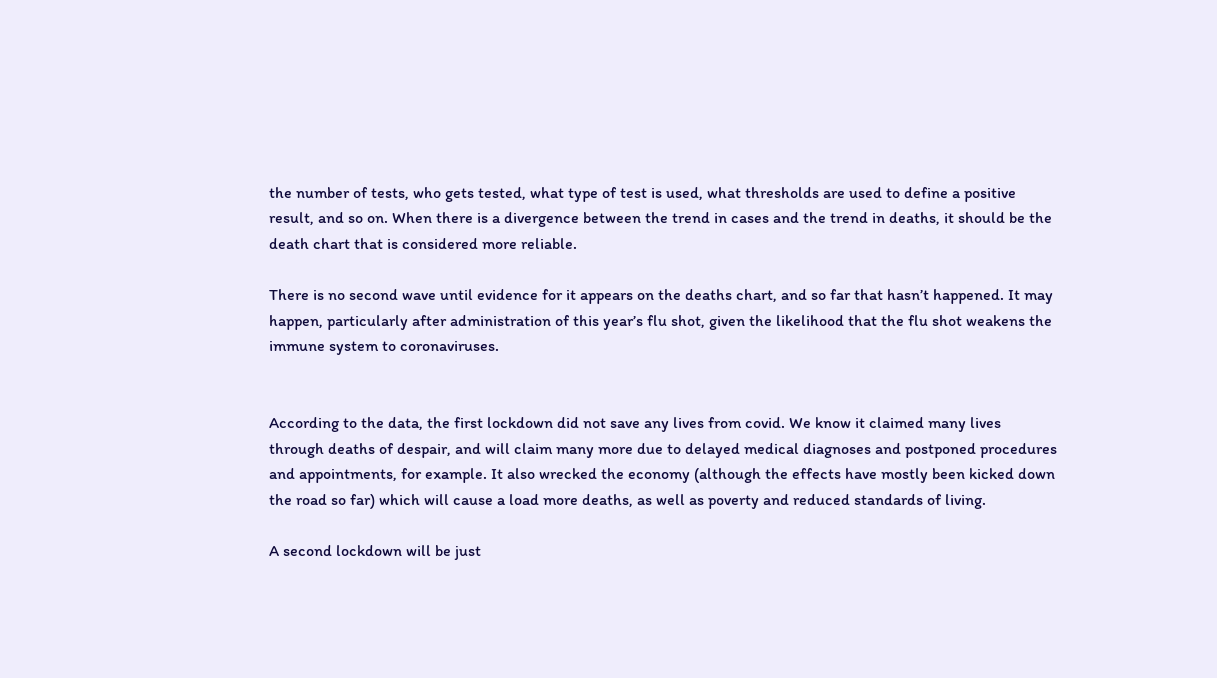the number of tests, who gets tested, what type of test is used, what thresholds are used to define a positive result, and so on. When there is a divergence between the trend in cases and the trend in deaths, it should be the death chart that is considered more reliable.

There is no second wave until evidence for it appears on the deaths chart, and so far that hasn’t happened. It may happen, particularly after administration of this year’s flu shot, given the likelihood that the flu shot weakens the immune system to coronaviruses.


According to the data, the first lockdown did not save any lives from covid. We know it claimed many lives through deaths of despair, and will claim many more due to delayed medical diagnoses and postponed procedures and appointments, for example. It also wrecked the economy (although the effects have mostly been kicked down the road so far) which will cause a load more deaths, as well as poverty and reduced standards of living.

A second lockdown will be just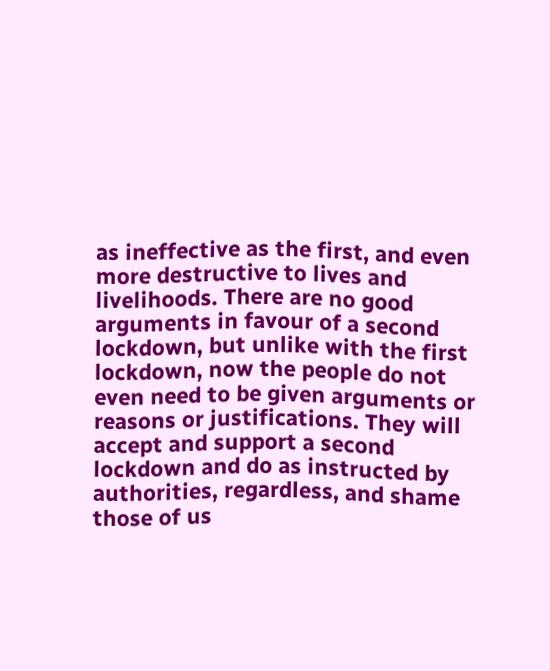as ineffective as the first, and even more destructive to lives and livelihoods. There are no good arguments in favour of a second lockdown, but unlike with the first lockdown, now the people do not even need to be given arguments or reasons or justifications. They will accept and support a second lockdown and do as instructed by authorities, regardless, and shame those of us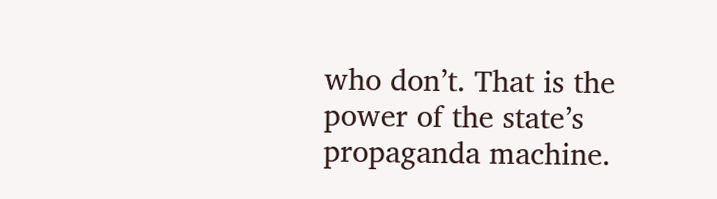who don’t. That is the power of the state’s propaganda machine.